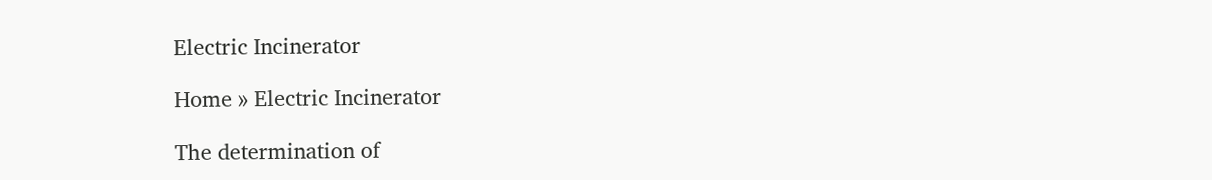Electric Incinerator

Home » Electric Incinerator

The determination of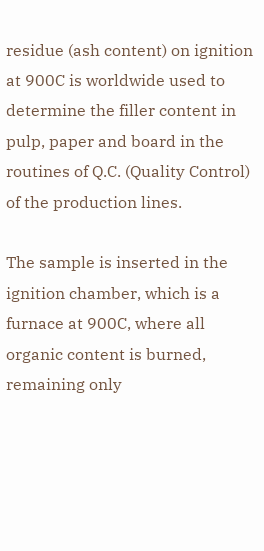residue (ash content) on ignition at 900C is worldwide used to determine the filler content in pulp, paper and board in the routines of Q.C. (Quality Control) of the production lines.

The sample is inserted in the ignition chamber, which is a furnace at 900C, where all organic content is burned, remaining only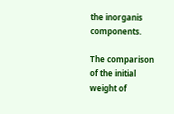the inorganis components.

The comparison of the initial weight of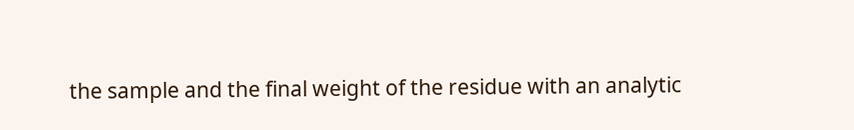the sample and the final weight of the residue with an analytic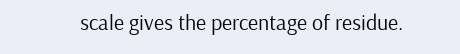scale gives the percentage of residue.